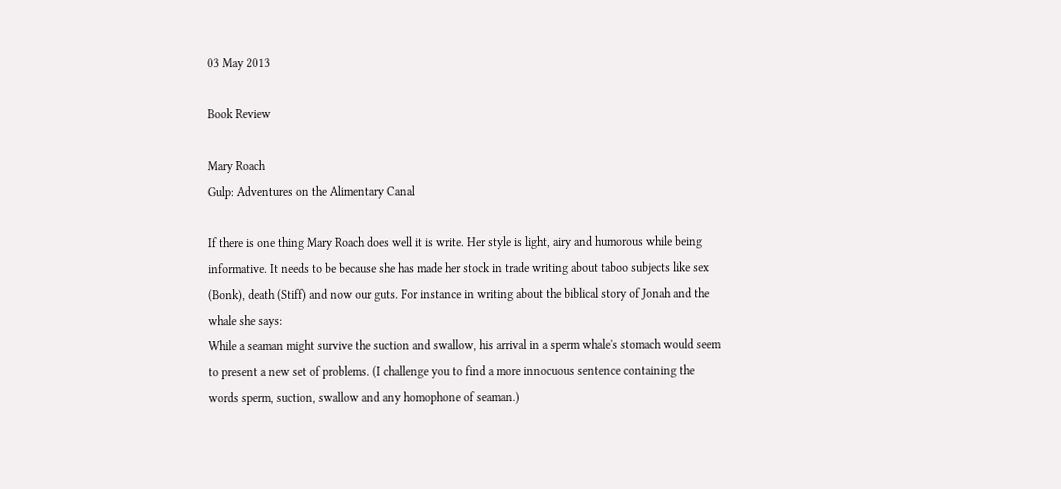03 May 2013

Book Review

Mary Roach
Gulp: Adventures on the Alimentary Canal

If there is one thing Mary Roach does well it is write. Her style is light, airy and humorous while being informative. It needs to be because she has made her stock in trade writing about taboo subjects like sex (Bonk), death (Stiff) and now our guts. For instance in writing about the biblical story of Jonah and the whale she says:
While a seaman might survive the suction and swallow, his arrival in a sperm whale's stomach would seem to present a new set of problems. (I challenge you to find a more innocuous sentence containing the words sperm, suction, swallow and any homophone of seaman.)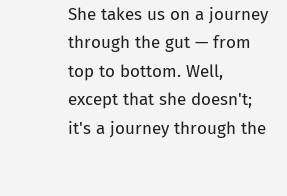She takes us on a journey through the gut — from top to bottom. Well, except that she doesn't; it's a journey through the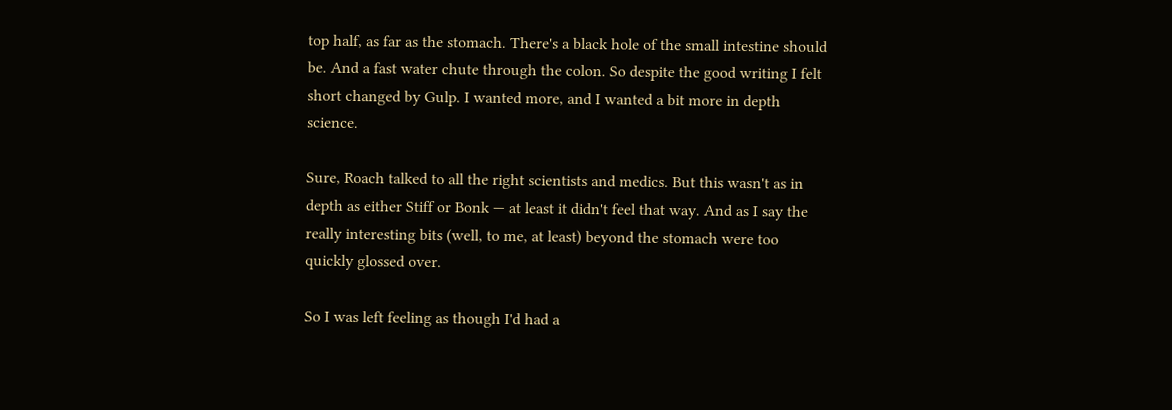top half, as far as the stomach. There's a black hole of the small intestine should be. And a fast water chute through the colon. So despite the good writing I felt short changed by Gulp. I wanted more, and I wanted a bit more in depth science.

Sure, Roach talked to all the right scientists and medics. But this wasn't as in depth as either Stiff or Bonk — at least it didn't feel that way. And as I say the really interesting bits (well, to me, at least) beyond the stomach were too quickly glossed over.

So I was left feeling as though I'd had a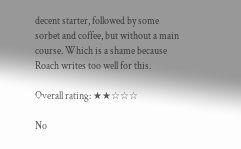decent starter, followed by some sorbet and coffee, but without a main course. Which is a shame because Roach writes too well for this.

Overall rating: ★★☆☆☆

No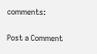comments:

Post a Comment